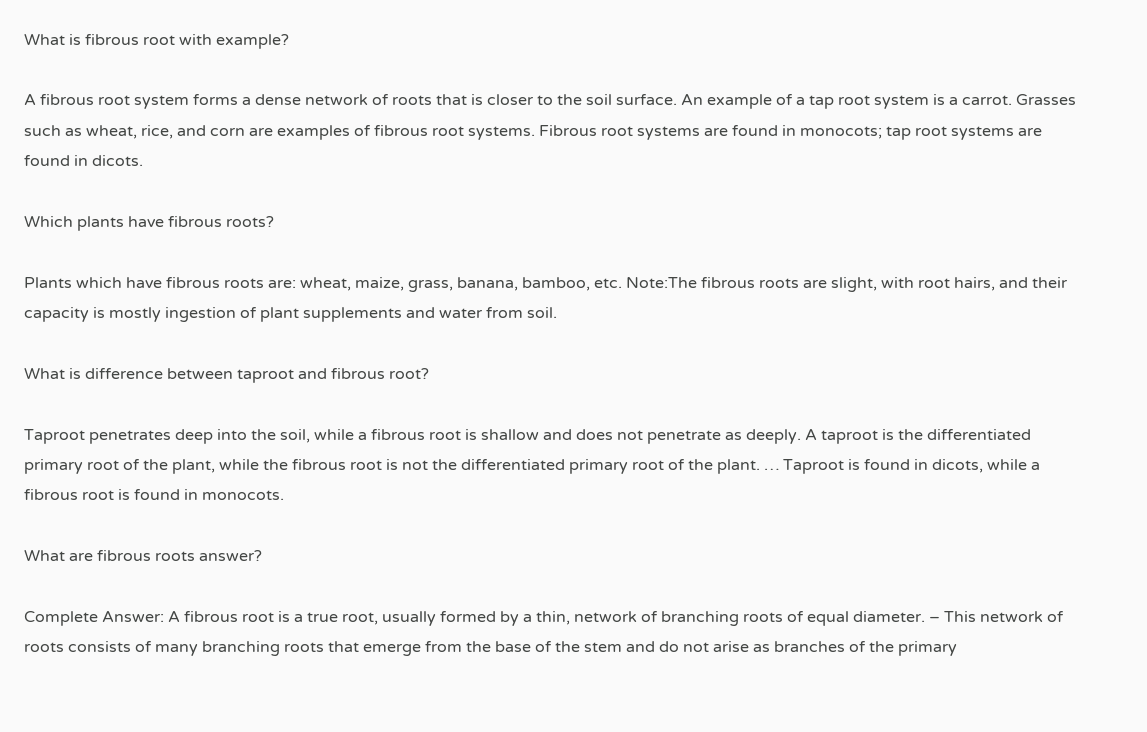What is fibrous root with example?

A fibrous root system forms a dense network of roots that is closer to the soil surface. An example of a tap root system is a carrot. Grasses such as wheat, rice, and corn are examples of fibrous root systems. Fibrous root systems are found in monocots; tap root systems are found in dicots.

Which plants have fibrous roots?

Plants which have fibrous roots are: wheat, maize, grass, banana, bamboo, etc. Note:The fibrous roots are slight, with root hairs, and their capacity is mostly ingestion of plant supplements and water from soil.

What is difference between taproot and fibrous root?

Taproot penetrates deep into the soil, while a fibrous root is shallow and does not penetrate as deeply. A taproot is the differentiated primary root of the plant, while the fibrous root is not the differentiated primary root of the plant. … Taproot is found in dicots, while a fibrous root is found in monocots.

What are fibrous roots answer?

Complete Answer: A fibrous root is a true root, usually formed by a thin, network of branching roots of equal diameter. – This network of roots consists of many branching roots that emerge from the base of the stem and do not arise as branches of the primary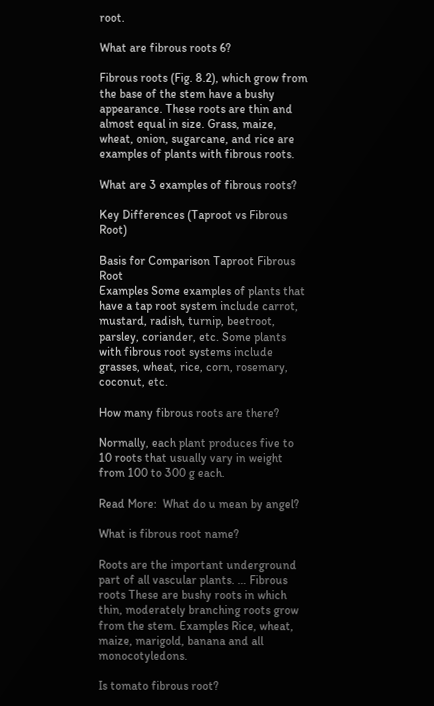root.

What are fibrous roots 6?

Fibrous roots (Fig. 8.2), which grow from the base of the stem have a bushy appearance. These roots are thin and almost equal in size. Grass, maize, wheat, onion, sugarcane, and rice are examples of plants with fibrous roots.

What are 3 examples of fibrous roots?

Key Differences (Taproot vs Fibrous Root)

Basis for Comparison Taproot Fibrous Root
Examples Some examples of plants that have a tap root system include carrot, mustard, radish, turnip, beetroot, parsley, coriander, etc. Some plants with fibrous root systems include grasses, wheat, rice, corn, rosemary, coconut, etc.

How many fibrous roots are there?

Normally, each plant produces five to 10 roots that usually vary in weight from 100 to 300 g each.

Read More:  What do u mean by angel?

What is fibrous root name?

Roots are the important underground part of all vascular plants. … Fibrous roots These are bushy roots in which thin, moderately branching roots grow from the stem. Examples Rice, wheat, maize, marigold, banana and all monocotyledons.

Is tomato fibrous root?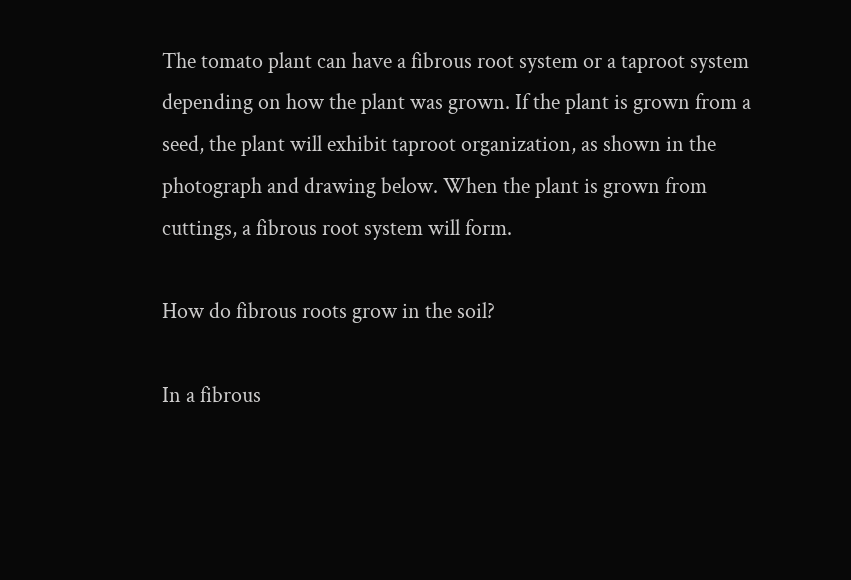The tomato plant can have a fibrous root system or a taproot system depending on how the plant was grown. If the plant is grown from a seed, the plant will exhibit taproot organization, as shown in the photograph and drawing below. When the plant is grown from cuttings, a fibrous root system will form.

How do fibrous roots grow in the soil?

In a fibrous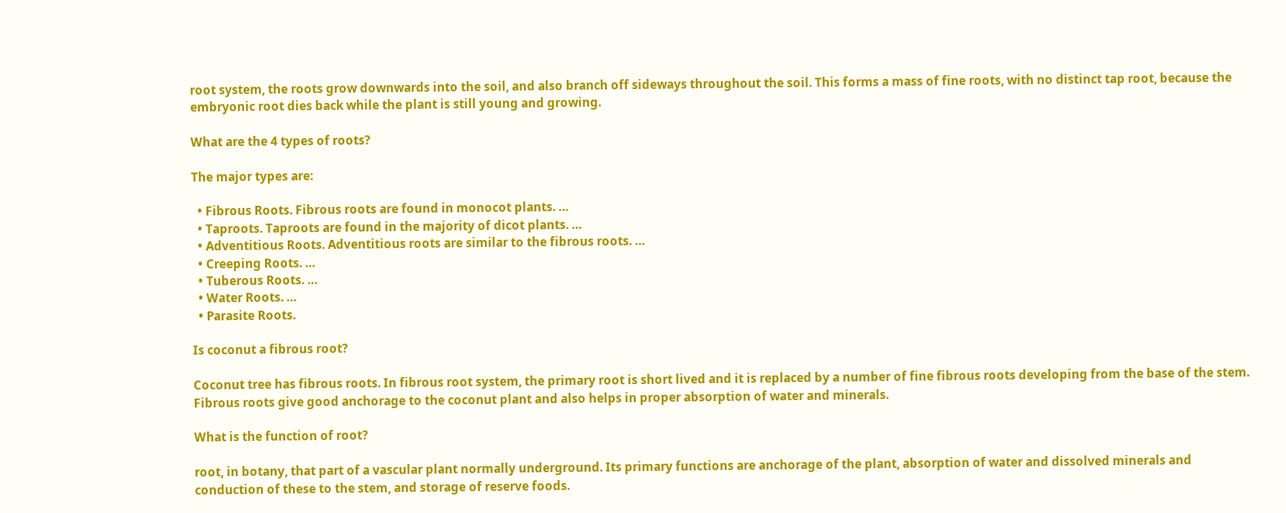root system, the roots grow downwards into the soil, and also branch off sideways throughout the soil. This forms a mass of fine roots, with no distinct tap root, because the embryonic root dies back while the plant is still young and growing.

What are the 4 types of roots?

The major types are:

  • Fibrous Roots. Fibrous roots are found in monocot plants. …
  • Taproots. Taproots are found in the majority of dicot plants. …
  • Adventitious Roots. Adventitious roots are similar to the fibrous roots. …
  • Creeping Roots. …
  • Tuberous Roots. …
  • Water Roots. …
  • Parasite Roots.

Is coconut a fibrous root?

Coconut tree has fibrous roots. In fibrous root system, the primary root is short lived and it is replaced by a number of fine fibrous roots developing from the base of the stem. Fibrous roots give good anchorage to the coconut plant and also helps in proper absorption of water and minerals.

What is the function of root?

root, in botany, that part of a vascular plant normally underground. Its primary functions are anchorage of the plant, absorption of water and dissolved minerals and conduction of these to the stem, and storage of reserve foods.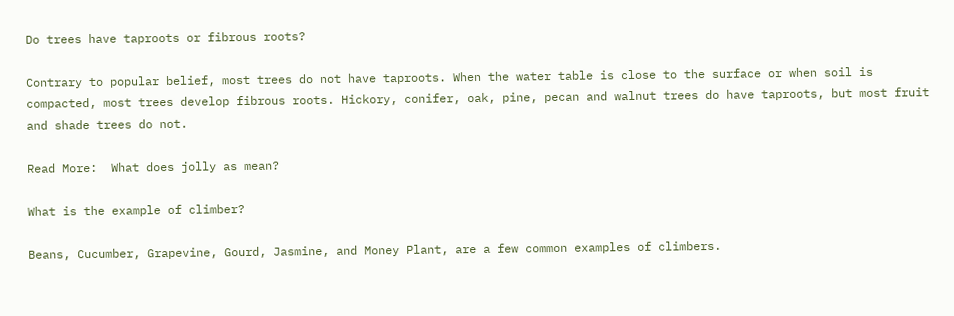Do trees have taproots or fibrous roots?

Contrary to popular belief, most trees do not have taproots. When the water table is close to the surface or when soil is compacted, most trees develop fibrous roots. Hickory, conifer, oak, pine, pecan and walnut trees do have taproots, but most fruit and shade trees do not.

Read More:  What does jolly as mean?

What is the example of climber?

Beans, Cucumber, Grapevine, Gourd, Jasmine, and Money Plant, are a few common examples of climbers.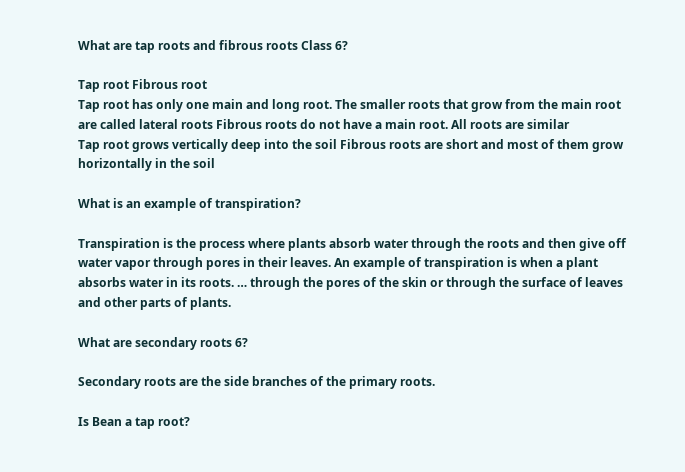What are tap roots and fibrous roots Class 6?

Tap root Fibrous root
Tap root has only one main and long root. The smaller roots that grow from the main root are called lateral roots Fibrous roots do not have a main root. All roots are similar
Tap root grows vertically deep into the soil Fibrous roots are short and most of them grow horizontally in the soil

What is an example of transpiration?

Transpiration is the process where plants absorb water through the roots and then give off water vapor through pores in their leaves. An example of transpiration is when a plant absorbs water in its roots. … through the pores of the skin or through the surface of leaves and other parts of plants.

What are secondary roots 6?

Secondary roots are the side branches of the primary roots.

Is Bean a tap root?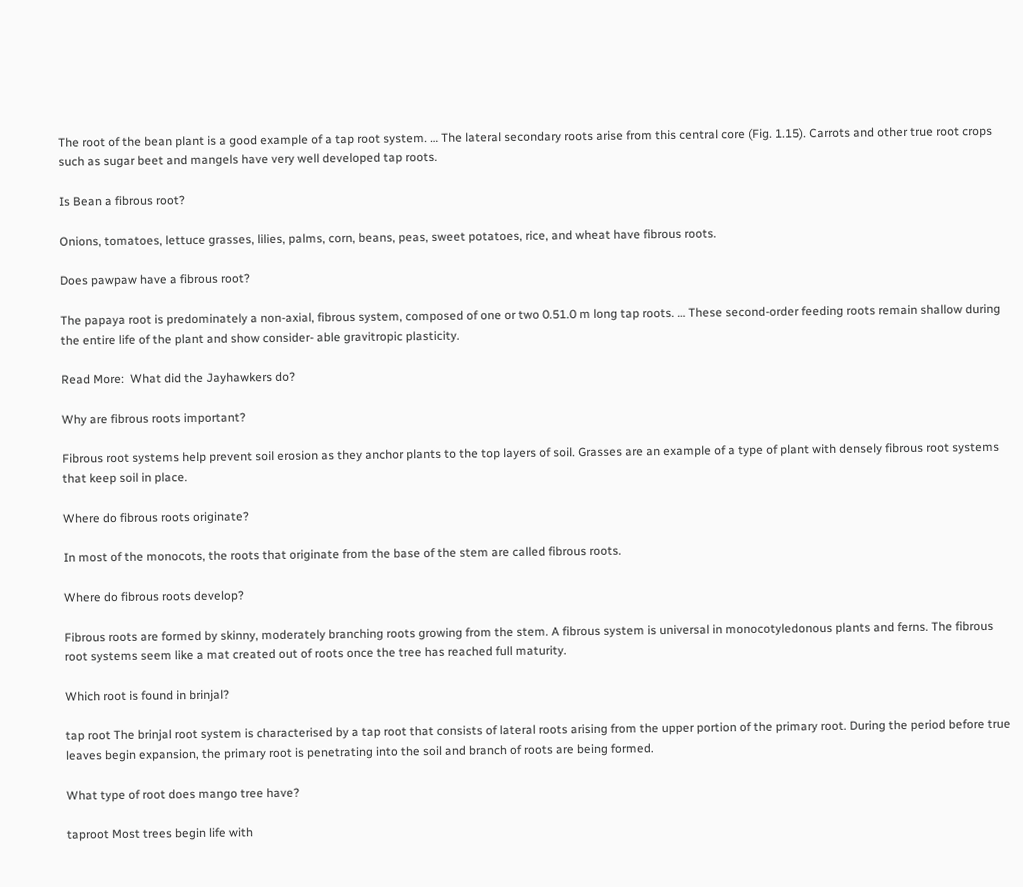The root of the bean plant is a good example of a tap root system. … The lateral secondary roots arise from this central core (Fig. 1.15). Carrots and other true root crops such as sugar beet and mangels have very well developed tap roots.

Is Bean a fibrous root?

Onions, tomatoes, lettuce grasses, lilies, palms, corn, beans, peas, sweet potatoes, rice, and wheat have fibrous roots.

Does pawpaw have a fibrous root?

The papaya root is predominately a non-axial, fibrous system, composed of one or two 0.51.0 m long tap roots. … These second-order feeding roots remain shallow during the entire life of the plant and show consider- able gravitropic plasticity.

Read More:  What did the Jayhawkers do?

Why are fibrous roots important?

Fibrous root systems help prevent soil erosion as they anchor plants to the top layers of soil. Grasses are an example of a type of plant with densely fibrous root systems that keep soil in place.

Where do fibrous roots originate?

In most of the monocots, the roots that originate from the base of the stem are called fibrous roots.

Where do fibrous roots develop?

Fibrous roots are formed by skinny, moderately branching roots growing from the stem. A fibrous system is universal in monocotyledonous plants and ferns. The fibrous root systems seem like a mat created out of roots once the tree has reached full maturity.

Which root is found in brinjal?

tap root The brinjal root system is characterised by a tap root that consists of lateral roots arising from the upper portion of the primary root. During the period before true leaves begin expansion, the primary root is penetrating into the soil and branch of roots are being formed.

What type of root does mango tree have?

taproot Most trees begin life with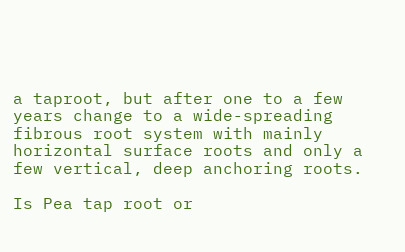a taproot, but after one to a few years change to a wide-spreading fibrous root system with mainly horizontal surface roots and only a few vertical, deep anchoring roots.

Is Pea tap root or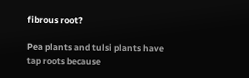fibrous root?

Pea plants and tulsi plants have tap roots because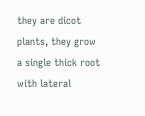they are dicot plants, they grow a single thick root with lateral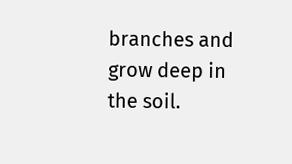branches and grow deep in the soil.